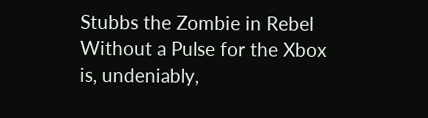Stubbs the Zombie in Rebel Without a Pulse for the Xbox is, undeniably,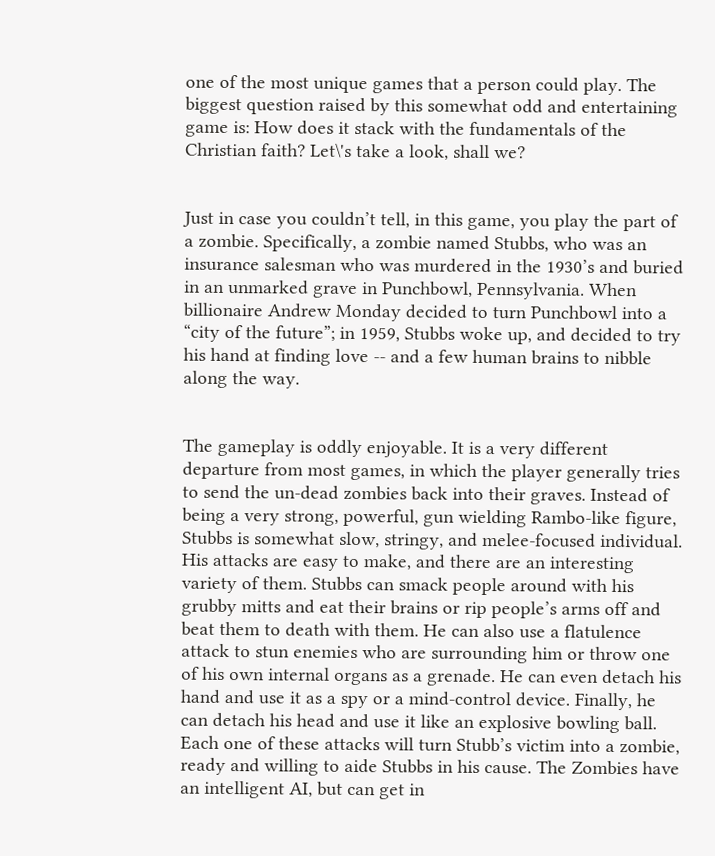one of the most unique games that a person could play. The biggest question raised by this somewhat odd and entertaining game is: How does it stack with the fundamentals of the Christian faith? Let\'s take a look, shall we?


Just in case you couldn’t tell, in this game, you play the part of a zombie. Specifically, a zombie named Stubbs, who was an insurance salesman who was murdered in the 1930’s and buried in an unmarked grave in Punchbowl, Pennsylvania. When billionaire Andrew Monday decided to turn Punchbowl into a “city of the future”; in 1959, Stubbs woke up, and decided to try his hand at finding love -- and a few human brains to nibble along the way.


The gameplay is oddly enjoyable. It is a very different departure from most games, in which the player generally tries to send the un-dead zombies back into their graves. Instead of being a very strong, powerful, gun wielding Rambo-like figure, Stubbs is somewhat slow, stringy, and melee-focused individual. His attacks are easy to make, and there are an interesting variety of them. Stubbs can smack people around with his grubby mitts and eat their brains or rip people’s arms off and beat them to death with them. He can also use a flatulence attack to stun enemies who are surrounding him or throw one of his own internal organs as a grenade. He can even detach his hand and use it as a spy or a mind-control device. Finally, he can detach his head and use it like an explosive bowling ball. Each one of these attacks will turn Stubb’s victim into a zombie, ready and willing to aide Stubbs in his cause. The Zombies have an intelligent AI, but can get in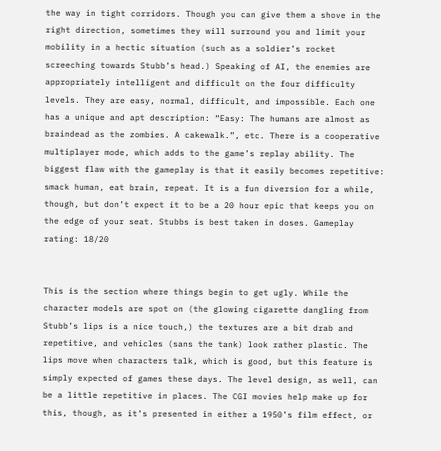the way in tight corridors. Though you can give them a shove in the right direction, sometimes they will surround you and limit your mobility in a hectic situation (such as a soldier’s rocket screeching towards Stubb’s head.) Speaking of AI, the enemies are appropriately intelligent and difficult on the four difficulty levels. They are easy, normal, difficult, and impossible. Each one has a unique and apt description: “Easy: The humans are almost as braindead as the zombies. A cakewalk.”, etc. There is a cooperative multiplayer mode, which adds to the game’s replay ability. The biggest flaw with the gameplay is that it easily becomes repetitive: smack human, eat brain, repeat. It is a fun diversion for a while, though, but don’t expect it to be a 20 hour epic that keeps you on the edge of your seat. Stubbs is best taken in doses. Gameplay rating: 18/20


This is the section where things begin to get ugly. While the character models are spot on (the glowing cigarette dangling from Stubb’s lips is a nice touch,) the textures are a bit drab and repetitive, and vehicles (sans the tank) look rather plastic. The lips move when characters talk, which is good, but this feature is simply expected of games these days. The level design, as well, can be a little repetitive in places. The CGI movies help make up for this, though, as it’s presented in either a 1950’s film effect, or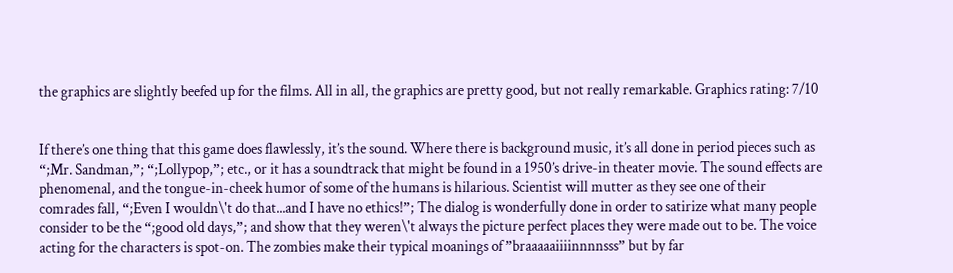the graphics are slightly beefed up for the films. All in all, the graphics are pretty good, but not really remarkable. Graphics rating: 7/10


If there’s one thing that this game does flawlessly, it’s the sound. Where there is background music, it’s all done in period pieces such as “;Mr. Sandman,”; “;Lollypop,”; etc., or it has a soundtrack that might be found in a 1950’s drive-in theater movie. The sound effects are phenomenal, and the tongue-in-cheek humor of some of the humans is hilarious. Scientist will mutter as they see one of their comrades fall, “;Even I wouldn\'t do that...and I have no ethics!”; The dialog is wonderfully done in order to satirize what many people consider to be the “;good old days,”; and show that they weren\'t always the picture perfect places they were made out to be. The voice acting for the characters is spot-on. The zombies make their typical moanings of ”braaaaaiiiinnnnsss” but by far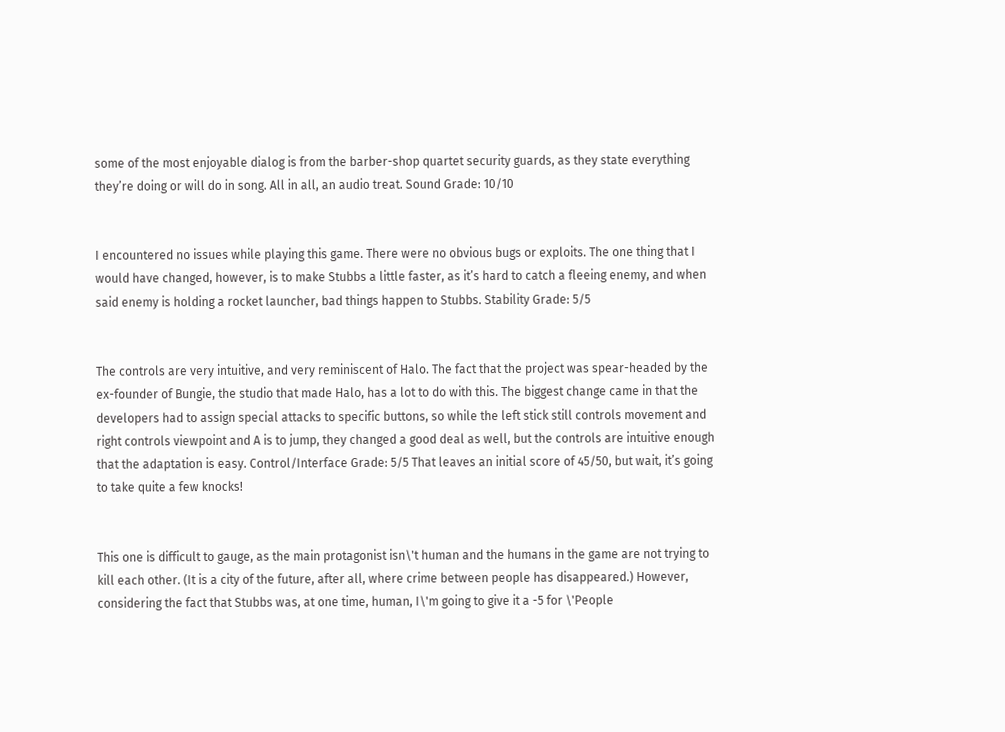some of the most enjoyable dialog is from the barber-shop quartet security guards, as they state everything they’re doing or will do in song. All in all, an audio treat. Sound Grade: 10/10


I encountered no issues while playing this game. There were no obvious bugs or exploits. The one thing that I would have changed, however, is to make Stubbs a little faster, as it’s hard to catch a fleeing enemy, and when said enemy is holding a rocket launcher, bad things happen to Stubbs. Stability Grade: 5/5


The controls are very intuitive, and very reminiscent of Halo. The fact that the project was spear-headed by the ex-founder of Bungie, the studio that made Halo, has a lot to do with this. The biggest change came in that the developers had to assign special attacks to specific buttons, so while the left stick still controls movement and right controls viewpoint and A is to jump, they changed a good deal as well, but the controls are intuitive enough that the adaptation is easy. Control/Interface Grade: 5/5 That leaves an initial score of 45/50, but wait, it’s going to take quite a few knocks!


This one is difficult to gauge, as the main protagonist isn\'t human and the humans in the game are not trying to kill each other. (It is a city of the future, after all, where crime between people has disappeared.) However, considering the fact that Stubbs was, at one time, human, I\'m going to give it a -5 for \'People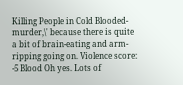Killing People in Cold Blooded-murder,\' because there is quite a bit of brain-eating and arm-ripping going on. Violence score: -5 Blood Oh yes. Lots of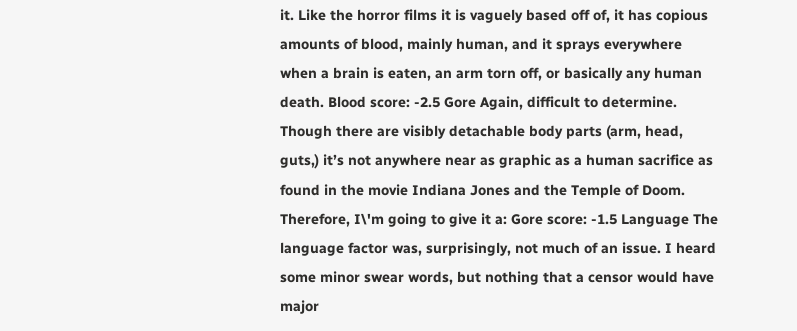it. Like the horror films it is vaguely based off of, it has copious amounts of blood, mainly human, and it sprays everywhere when a brain is eaten, an arm torn off, or basically any human death. Blood score: -2.5 Gore Again, difficult to determine. Though there are visibly detachable body parts (arm, head, guts,) it’s not anywhere near as graphic as a human sacrifice as found in the movie Indiana Jones and the Temple of Doom. Therefore, I\'m going to give it a: Gore score: -1.5 Language The language factor was, surprisingly, not much of an issue. I heard some minor swear words, but nothing that a censor would have major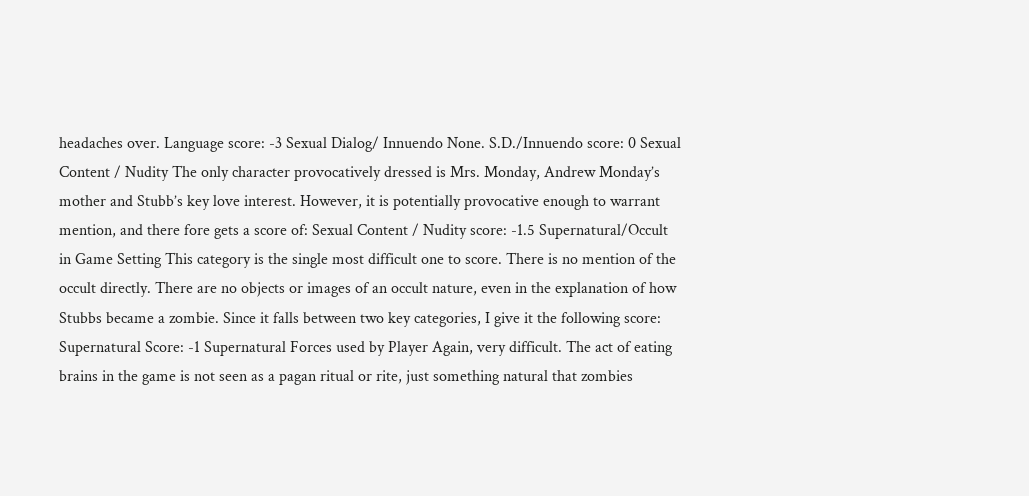headaches over. Language score: -3 Sexual Dialog/ Innuendo None. S.D./Innuendo score: 0 Sexual Content / Nudity The only character provocatively dressed is Mrs. Monday, Andrew Monday’s mother and Stubb’s key love interest. However, it is potentially provocative enough to warrant mention, and there fore gets a score of: Sexual Content / Nudity score: -1.5 Supernatural/Occult in Game Setting This category is the single most difficult one to score. There is no mention of the occult directly. There are no objects or images of an occult nature, even in the explanation of how Stubbs became a zombie. Since it falls between two key categories, I give it the following score: Supernatural Score: -1 Supernatural Forces used by Player Again, very difficult. The act of eating brains in the game is not seen as a pagan ritual or rite, just something natural that zombies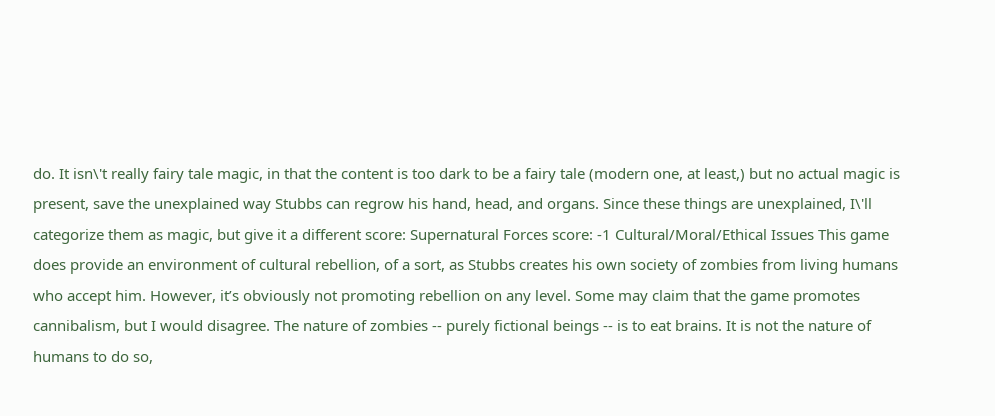do. It isn\'t really fairy tale magic, in that the content is too dark to be a fairy tale (modern one, at least,) but no actual magic is present, save the unexplained way Stubbs can regrow his hand, head, and organs. Since these things are unexplained, I\'ll categorize them as magic, but give it a different score: Supernatural Forces score: -1 Cultural/Moral/Ethical Issues This game does provide an environment of cultural rebellion, of a sort, as Stubbs creates his own society of zombies from living humans who accept him. However, it’s obviously not promoting rebellion on any level. Some may claim that the game promotes cannibalism, but I would disagree. The nature of zombies -- purely fictional beings -- is to eat brains. It is not the nature of humans to do so,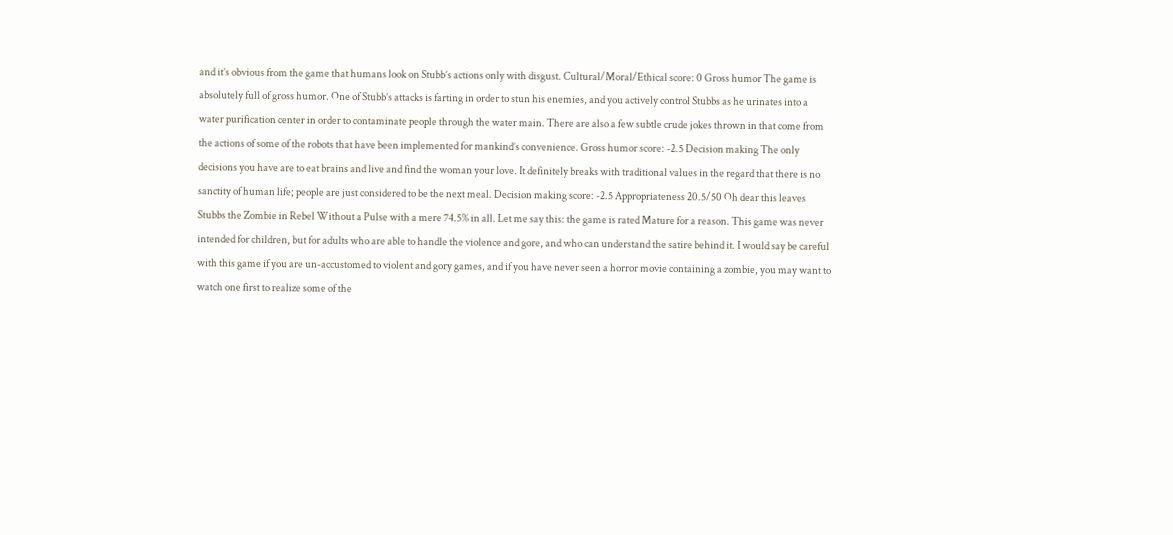and it’s obvious from the game that humans look on Stubb’s actions only with disgust. Cultural/Moral/Ethical score: 0 Gross humor The game is absolutely full of gross humor. One of Stubb’s attacks is farting in order to stun his enemies, and you actively control Stubbs as he urinates into a water purification center in order to contaminate people through the water main. There are also a few subtle crude jokes thrown in that come from the actions of some of the robots that have been implemented for mankind’s convenience. Gross humor score: -2.5 Decision making The only decisions you have are to eat brains and live and find the woman your love. It definitely breaks with traditional values in the regard that there is no sanctity of human life; people are just considered to be the next meal. Decision making score: -2.5 Appropriateness 20.5/50 Oh dear this leaves Stubbs the Zombie in Rebel Without a Pulse with a mere 74.5% in all. Let me say this: the game is rated Mature for a reason. This game was never intended for children, but for adults who are able to handle the violence and gore, and who can understand the satire behind it. I would say be careful with this game if you are un-accustomed to violent and gory games, and if you have never seen a horror movie containing a zombie, you may want to watch one first to realize some of the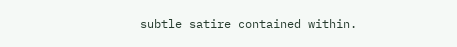subtle satire contained within.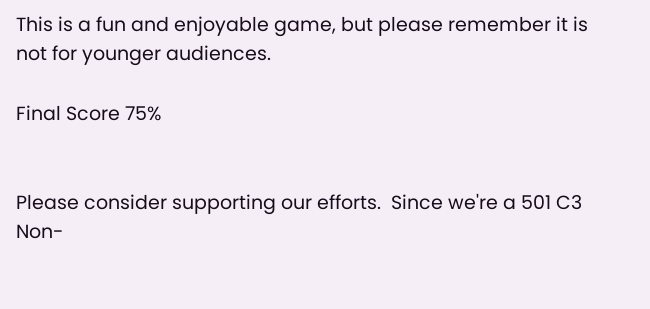This is a fun and enjoyable game, but please remember it is not for younger audiences.

Final Score 75%


Please consider supporting our efforts.  Since we're a 501 C3 Non-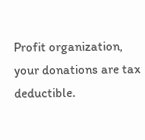Profit organization, your donations are tax deductible.